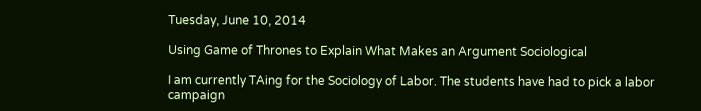Tuesday, June 10, 2014

Using Game of Thrones to Explain What Makes an Argument Sociological

I am currently TAing for the Sociology of Labor. The students have had to pick a labor campaign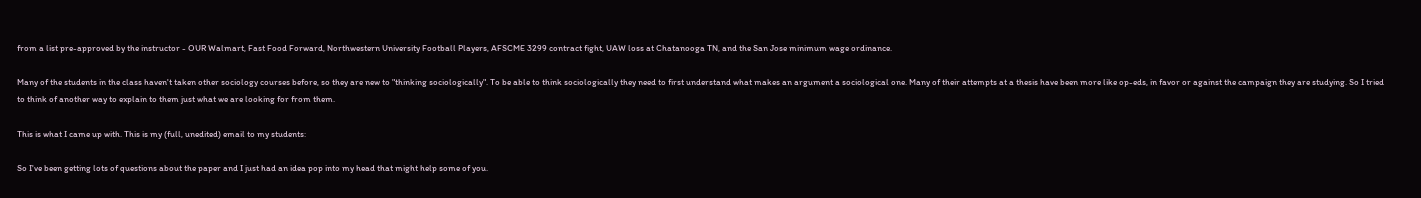from a list pre-approved by the instructor - OUR Walmart, Fast Food Forward, Northwestern University Football Players, AFSCME 3299 contract fight, UAW loss at Chatanooga TN, and the San Jose minimum wage ordinance.

Many of the students in the class haven't taken other sociology courses before, so they are new to "thinking sociologically". To be able to think sociologically they need to first understand what makes an argument a sociological one. Many of their attempts at a thesis have been more like op-eds, in favor or against the campaign they are studying. So I tried to think of another way to explain to them just what we are looking for from them.

This is what I came up with. This is my (full, unedited) email to my students:

So I've been getting lots of questions about the paper and I just had an idea pop into my head that might help some of you.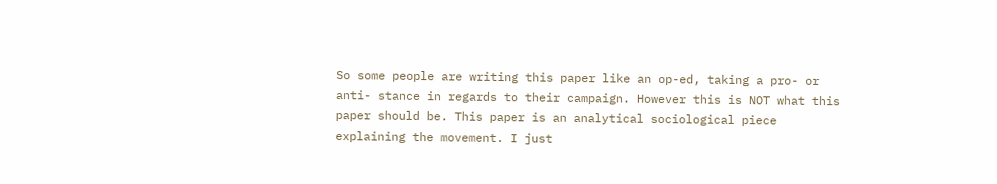So some people are writing this paper like an op-ed, taking a pro- or anti- stance in regards to their campaign. However this is NOT what this paper should be. This paper is an analytical sociological piece explaining the movement. I just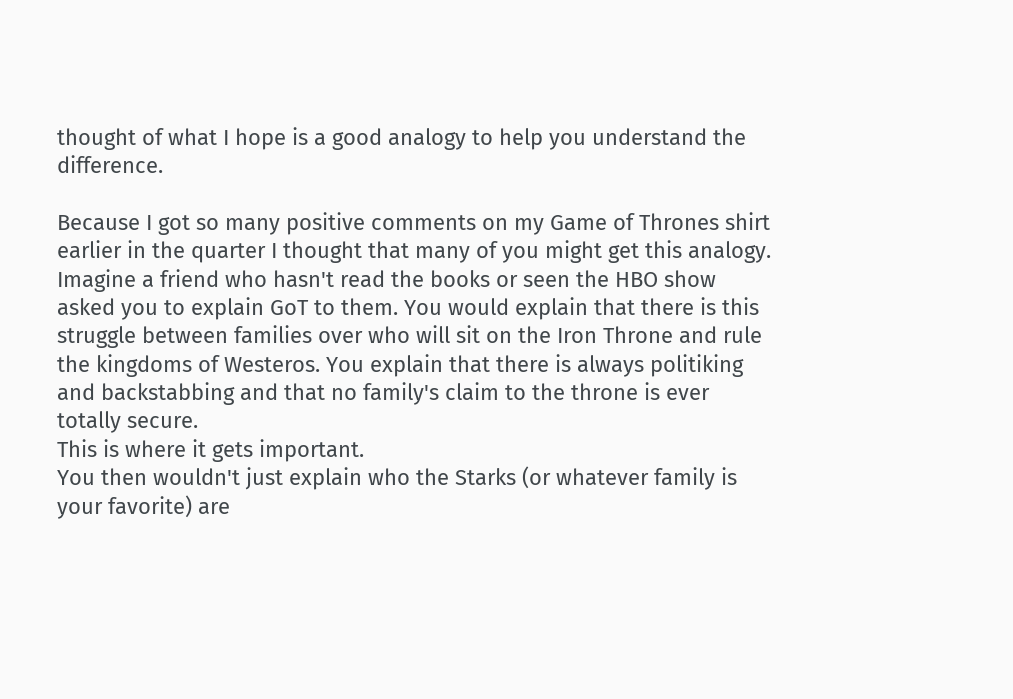thought of what I hope is a good analogy to help you understand the difference.

Because I got so many positive comments on my Game of Thrones shirt earlier in the quarter I thought that many of you might get this analogy.
Imagine a friend who hasn't read the books or seen the HBO show asked you to explain GoT to them. You would explain that there is this struggle between families over who will sit on the Iron Throne and rule the kingdoms of Westeros. You explain that there is always politiking and backstabbing and that no family's claim to the throne is ever totally secure.
This is where it gets important.
You then wouldn't just explain who the Starks (or whatever family is your favorite) are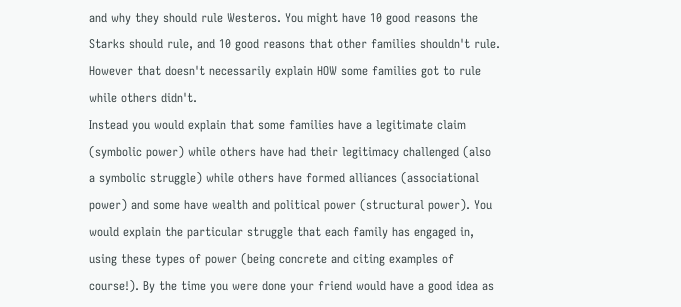and why they should rule Westeros. You might have 10 good reasons the Starks should rule, and 10 good reasons that other families shouldn't rule. However that doesn't necessarily explain HOW some families got to rule while others didn't.
Instead you would explain that some families have a legitimate claim (symbolic power) while others have had their legitimacy challenged (also a symbolic struggle) while others have formed alliances (associational power) and some have wealth and political power (structural power). You would explain the particular struggle that each family has engaged in, using these types of power (being concrete and citing examples of course!). By the time you were done your friend would have a good idea as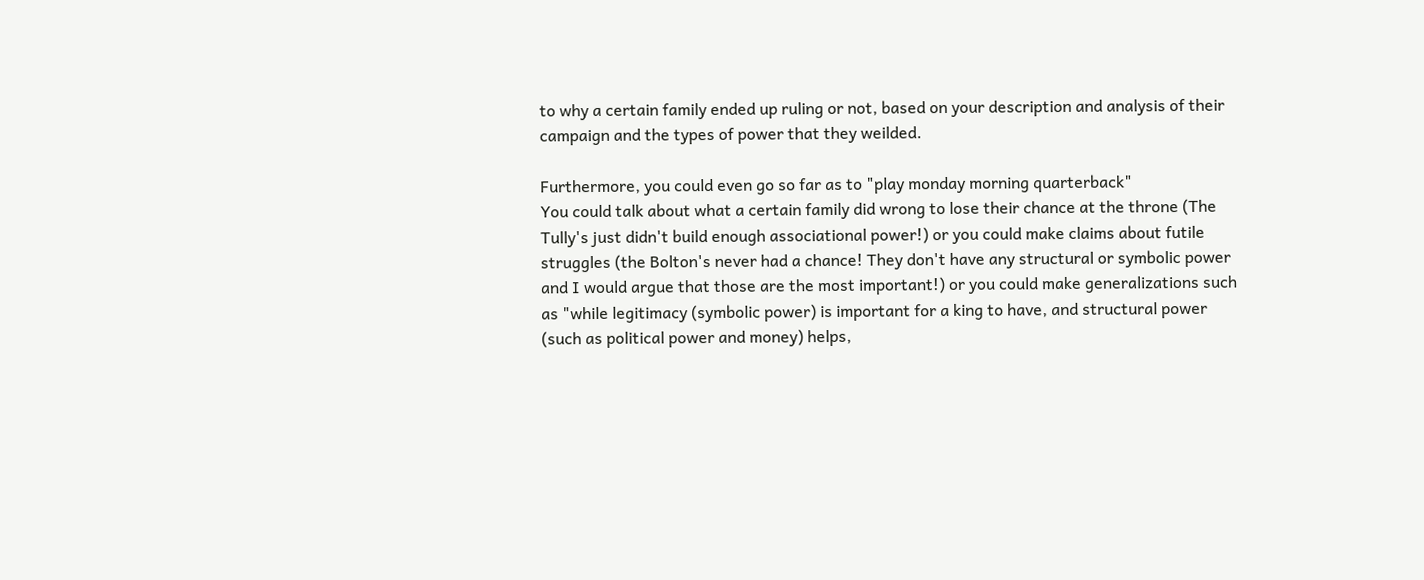to why a certain family ended up ruling or not, based on your description and analysis of their campaign and the types of power that they weilded.

Furthermore, you could even go so far as to "play monday morning quarterback"
You could talk about what a certain family did wrong to lose their chance at the throne (The Tully's just didn't build enough associational power!) or you could make claims about futile struggles (the Bolton's never had a chance! They don't have any structural or symbolic power and I would argue that those are the most important!) or you could make generalizations such as "while legitimacy (symbolic power) is important for a king to have, and structural power (such as political power and money) helps,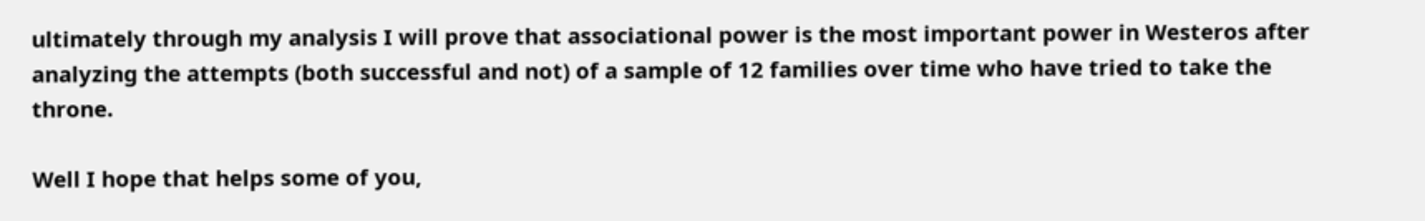ultimately through my analysis I will prove that associational power is the most important power in Westeros after analyzing the attempts (both successful and not) of a sample of 12 families over time who have tried to take the throne.

Well I hope that helps some of you,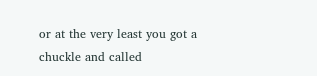or at the very least you got a chuckle and called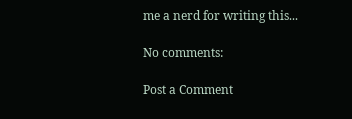me a nerd for writing this...

No comments:

Post a Comment